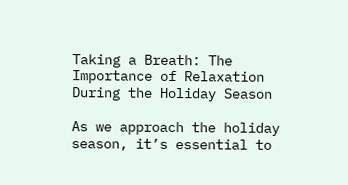Taking a Breath: The Importance of Relaxation During the Holiday Season

As we approach the holiday season, it’s essential to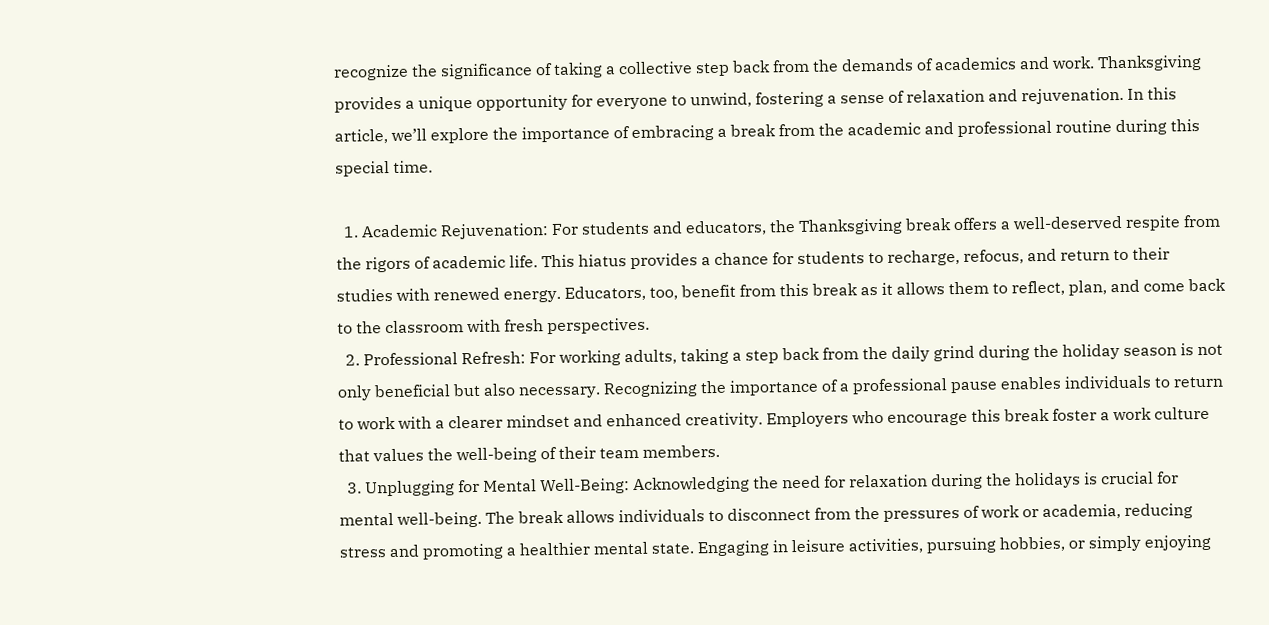recognize the significance of taking a collective step back from the demands of academics and work. Thanksgiving provides a unique opportunity for everyone to unwind, fostering a sense of relaxation and rejuvenation. In this article, we’ll explore the importance of embracing a break from the academic and professional routine during this special time.

  1. Academic Rejuvenation: For students and educators, the Thanksgiving break offers a well-deserved respite from the rigors of academic life. This hiatus provides a chance for students to recharge, refocus, and return to their studies with renewed energy. Educators, too, benefit from this break as it allows them to reflect, plan, and come back to the classroom with fresh perspectives.
  2. Professional Refresh: For working adults, taking a step back from the daily grind during the holiday season is not only beneficial but also necessary. Recognizing the importance of a professional pause enables individuals to return to work with a clearer mindset and enhanced creativity. Employers who encourage this break foster a work culture that values the well-being of their team members.
  3. Unplugging for Mental Well-Being: Acknowledging the need for relaxation during the holidays is crucial for mental well-being. The break allows individuals to disconnect from the pressures of work or academia, reducing stress and promoting a healthier mental state. Engaging in leisure activities, pursuing hobbies, or simply enjoying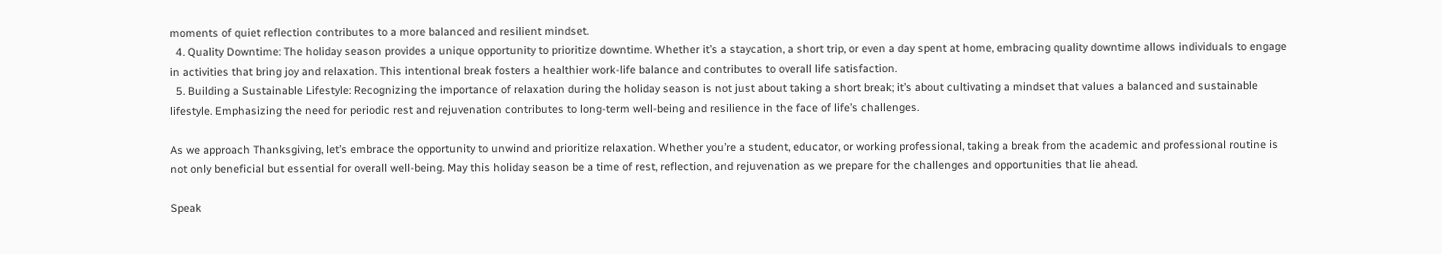moments of quiet reflection contributes to a more balanced and resilient mindset.
  4. Quality Downtime: The holiday season provides a unique opportunity to prioritize downtime. Whether it’s a staycation, a short trip, or even a day spent at home, embracing quality downtime allows individuals to engage in activities that bring joy and relaxation. This intentional break fosters a healthier work-life balance and contributes to overall life satisfaction.
  5. Building a Sustainable Lifestyle: Recognizing the importance of relaxation during the holiday season is not just about taking a short break; it’s about cultivating a mindset that values a balanced and sustainable lifestyle. Emphasizing the need for periodic rest and rejuvenation contributes to long-term well-being and resilience in the face of life’s challenges.

As we approach Thanksgiving, let’s embrace the opportunity to unwind and prioritize relaxation. Whether you’re a student, educator, or working professional, taking a break from the academic and professional routine is not only beneficial but essential for overall well-being. May this holiday season be a time of rest, reflection, and rejuvenation as we prepare for the challenges and opportunities that lie ahead.

Speak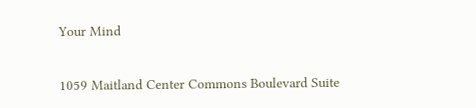Your Mind


1059 Maitland Center Commons Boulevard Suite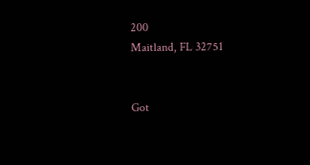200
Maitland, FL 32751


Got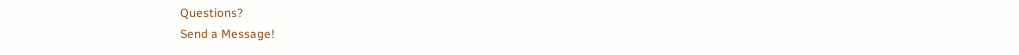Questions?
Send a Message!